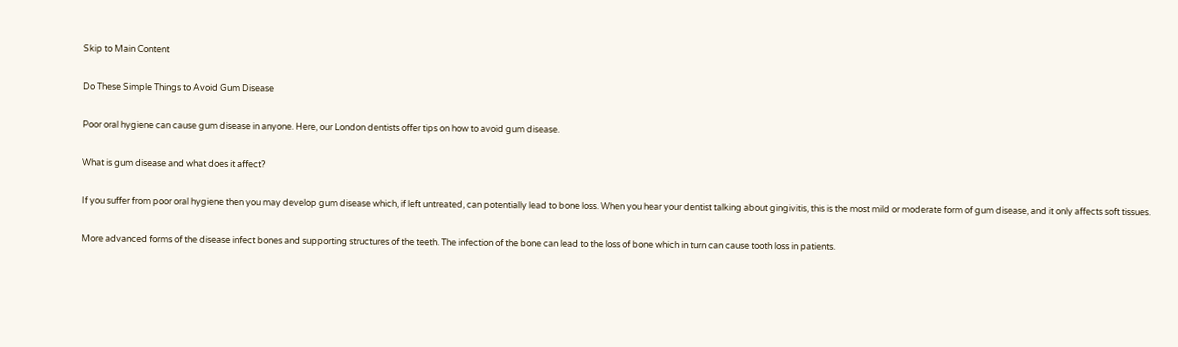Skip to Main Content

Do These Simple Things to Avoid Gum Disease

Poor oral hygiene can cause gum disease in anyone. Here, our London dentists offer tips on how to avoid gum disease.

What is gum disease and what does it affect?

If you suffer from poor oral hygiene then you may develop gum disease which, if left untreated, can potentially lead to bone loss. When you hear your dentist talking about gingivitis, this is the most mild or moderate form of gum disease, and it only affects soft tissues.

More advanced forms of the disease infect bones and supporting structures of the teeth. The infection of the bone can lead to the loss of bone which in turn can cause tooth loss in patients.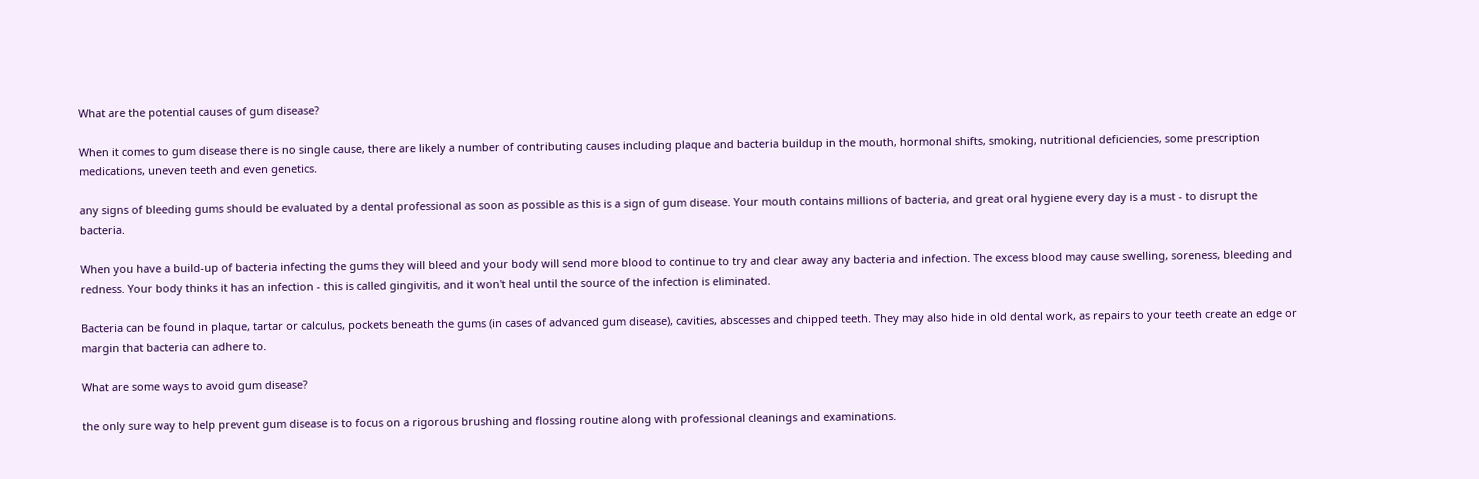What are the potential causes of gum disease?

When it comes to gum disease there is no single cause, there are likely a number of contributing causes including plaque and bacteria buildup in the mouth, hormonal shifts, smoking, nutritional deficiencies, some prescription medications, uneven teeth and even genetics.

any signs of bleeding gums should be evaluated by a dental professional as soon as possible as this is a sign of gum disease. Your mouth contains millions of bacteria, and great oral hygiene every day is a must - to disrupt the bacteria.

When you have a build-up of bacteria infecting the gums they will bleed and your body will send more blood to continue to try and clear away any bacteria and infection. The excess blood may cause swelling, soreness, bleeding and redness. Your body thinks it has an infection - this is called gingivitis, and it won't heal until the source of the infection is eliminated.

Bacteria can be found in plaque, tartar or calculus, pockets beneath the gums (in cases of advanced gum disease), cavities, abscesses and chipped teeth. They may also hide in old dental work, as repairs to your teeth create an edge or margin that bacteria can adhere to.

What are some ways to avoid gum disease?

the only sure way to help prevent gum disease is to focus on a rigorous brushing and flossing routine along with professional cleanings and examinations.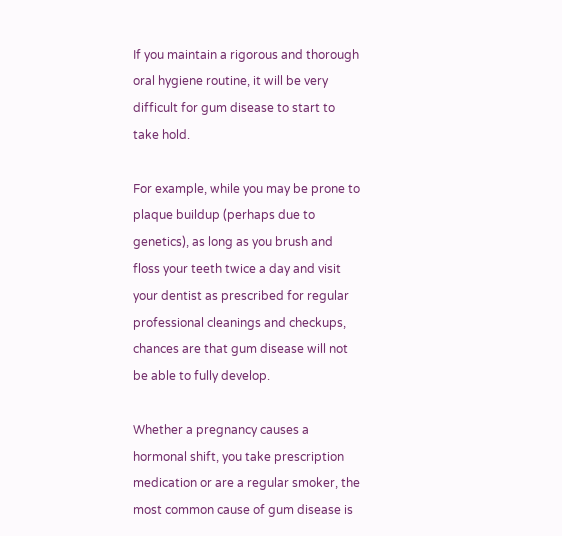If you maintain a rigorous and thorough oral hygiene routine, it will be very difficult for gum disease to start to take hold.

For example, while you may be prone to plaque buildup (perhaps due to genetics), as long as you brush and floss your teeth twice a day and visit your dentist as prescribed for regular professional cleanings and checkups, chances are that gum disease will not be able to fully develop.

Whether a pregnancy causes a hormonal shift, you take prescription medication or are a regular smoker, the most common cause of gum disease is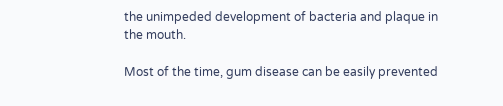the unimpeded development of bacteria and plaque in the mouth.

Most of the time, gum disease can be easily prevented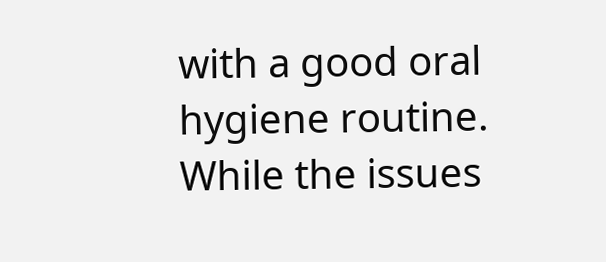with a good oral hygiene routine. While the issues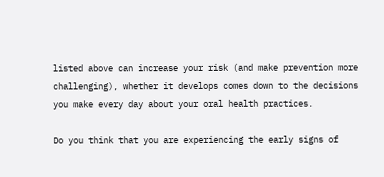listed above can increase your risk (and make prevention more challenging), whether it develops comes down to the decisions you make every day about your oral health practices.

Do you think that you are experiencing the early signs of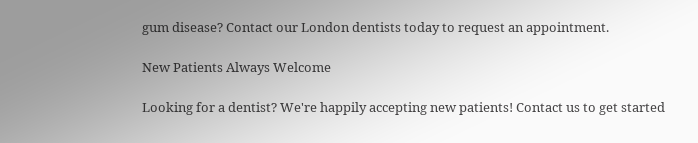gum disease? Contact our London dentists today to request an appointment.

New Patients Always Welcome

Looking for a dentist? We're happily accepting new patients! Contact us to get started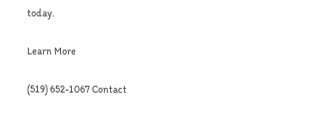today.

Learn More

(519) 652-1067 Contact